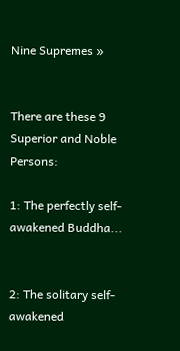Nine Supremes »


There are these 9 Superior and Noble Persons:

1: The perfectly self-awakened Buddha...


2: The solitary self-awakened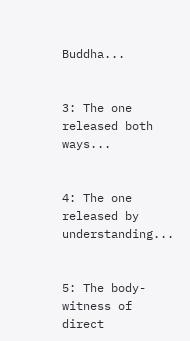Buddha...


3: The one released both ways...


4: The one released by understanding...


5: The body-witness of direct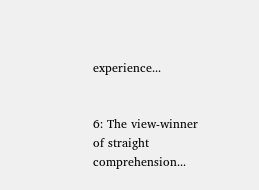experience...


6: The view-winner of straight comprehension...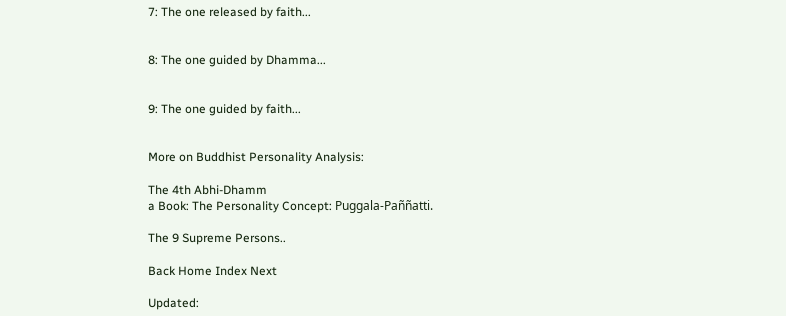7: The one released by faith...


8: The one guided by Dhamma...


9: The one guided by faith...


More on Buddhist Personality Analysis:

The 4th Abhi-Dhamm
a Book: The Personality Concept: Puggala-Paññatti.

The 9 Supreme Persons..

Back Home Index Next

Updated: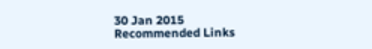30 Jan 2015
Recommended Links